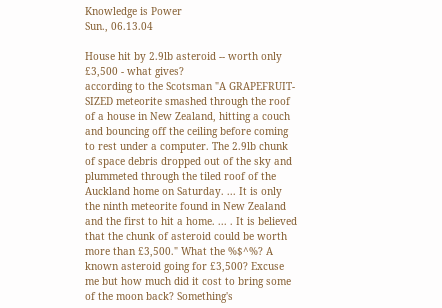Knowledge is Power
Sun., 06.13.04

House hit by 2.9lb asteroid -- worth only £3,500 - what gives?
according to the Scotsman "A GRAPEFRUIT-SIZED meteorite smashed through the roof of a house in New Zealand, hitting a couch and bouncing off the ceiling before coming to rest under a computer. The 2.9lb chunk of space debris dropped out of the sky and plummeted through the tiled roof of the Auckland home on Saturday. ... It is only the ninth meteorite found in New Zealand and the first to hit a home. ... . It is believed that the chunk of asteroid could be worth more than £3,500." What the %$^%? A known asteroid going for £3,500? Excuse me but how much did it cost to bring some of the moon back? Something's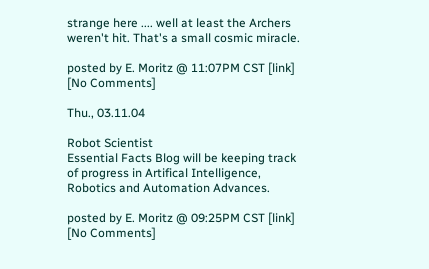strange here .... well at least the Archers weren't hit. That's a small cosmic miracle.

posted by E. Moritz @ 11:07PM CST [link] [No Comments]

Thu., 03.11.04

Robot Scientist
Essential Facts Blog will be keeping track of progress in Artifical Intelligence, Robotics and Automation Advances.

posted by E. Moritz @ 09:25PM CST [link] [No Comments]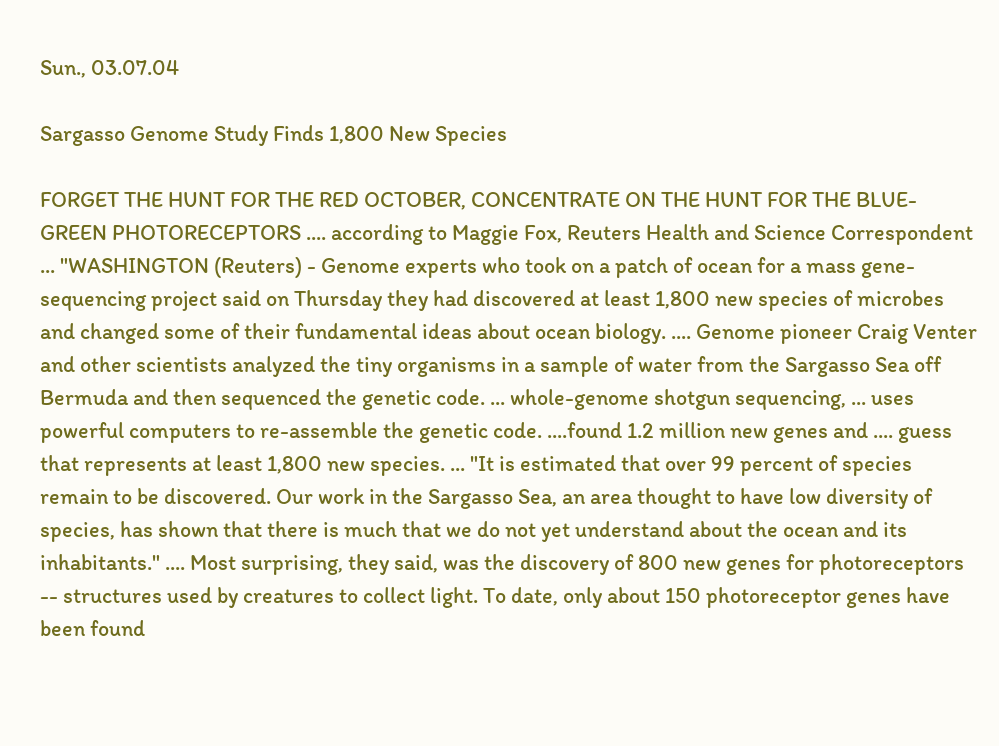Sun., 03.07.04

Sargasso Genome Study Finds 1,800 New Species

FORGET THE HUNT FOR THE RED OCTOBER, CONCENTRATE ON THE HUNT FOR THE BLUE-GREEN PHOTORECEPTORS .... according to Maggie Fox, Reuters Health and Science Correspondent ... "WASHINGTON (Reuters) - Genome experts who took on a patch of ocean for a mass gene-sequencing project said on Thursday they had discovered at least 1,800 new species of microbes and changed some of their fundamental ideas about ocean biology. .... Genome pioneer Craig Venter and other scientists analyzed the tiny organisms in a sample of water from the Sargasso Sea off Bermuda and then sequenced the genetic code. ... whole-genome shotgun sequencing, ... uses powerful computers to re-assemble the genetic code. ....found 1.2 million new genes and .... guess that represents at least 1,800 new species. ... "It is estimated that over 99 percent of species remain to be discovered. Our work in the Sargasso Sea, an area thought to have low diversity of species, has shown that there is much that we do not yet understand about the ocean and its inhabitants." .... Most surprising, they said, was the discovery of 800 new genes for photoreceptors -- structures used by creatures to collect light. To date, only about 150 photoreceptor genes have been found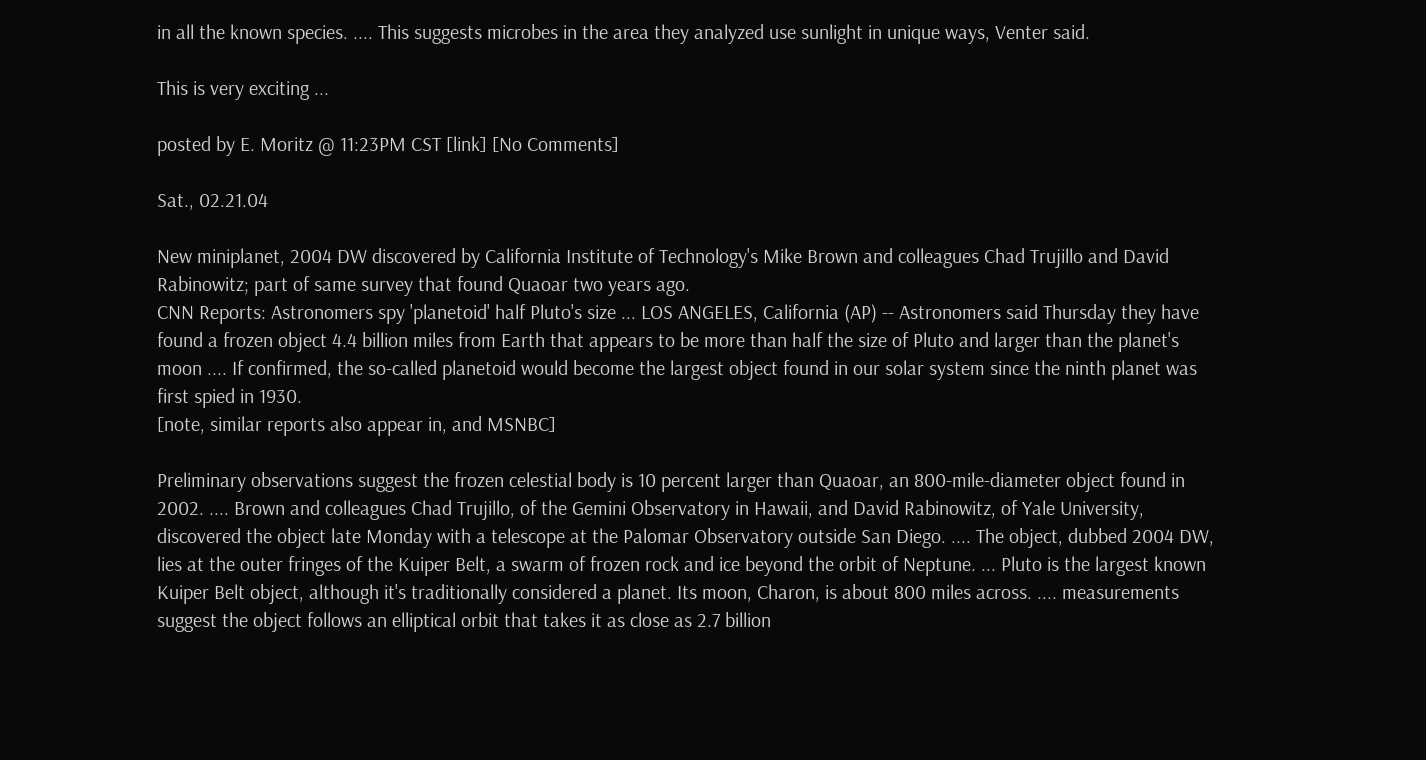in all the known species. .... This suggests microbes in the area they analyzed use sunlight in unique ways, Venter said.

This is very exciting ...

posted by E. Moritz @ 11:23PM CST [link] [No Comments]

Sat., 02.21.04

New miniplanet, 2004 DW discovered by California Institute of Technology's Mike Brown and colleagues Chad Trujillo and David Rabinowitz; part of same survey that found Quaoar two years ago.
CNN Reports: Astronomers spy 'planetoid' half Pluto's size ... LOS ANGELES, California (AP) -- Astronomers said Thursday they have found a frozen object 4.4 billion miles from Earth that appears to be more than half the size of Pluto and larger than the planet's moon .... If confirmed, the so-called planetoid would become the largest object found in our solar system since the ninth planet was first spied in 1930.
[note, similar reports also appear in, and MSNBC]

Preliminary observations suggest the frozen celestial body is 10 percent larger than Quaoar, an 800-mile-diameter object found in 2002. .... Brown and colleagues Chad Trujillo, of the Gemini Observatory in Hawaii, and David Rabinowitz, of Yale University, discovered the object late Monday with a telescope at the Palomar Observatory outside San Diego. .... The object, dubbed 2004 DW, lies at the outer fringes of the Kuiper Belt, a swarm of frozen rock and ice beyond the orbit of Neptune. ... Pluto is the largest known Kuiper Belt object, although it's traditionally considered a planet. Its moon, Charon, is about 800 miles across. .... measurements suggest the object follows an elliptical orbit that takes it as close as 2.7 billion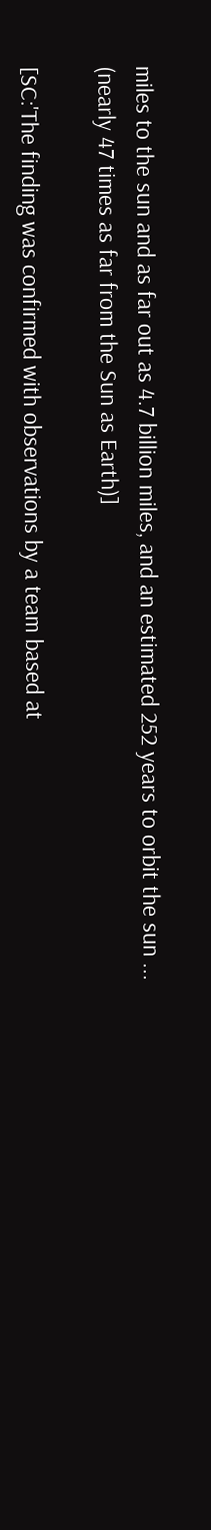miles to the sun and as far out as 4.7 billion miles, and an estimated 252 years to orbit the sun ... (nearly 47 times as far from the Sun as Earth)]

[SC:'The finding was confirmed with observations by a team based at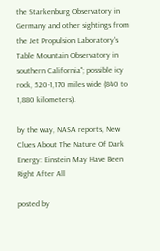the Starkenburg Observatory in Germany and other sightings from the Jet Propulsion Laboratory's Table Mountain Observatory in southern California"; possible icy rock, 520-1,170 miles wide (840 to 1,880 kilometers).

by the way, NASA reports, New Clues About The Nature Of Dark Energy: Einstein May Have Been Right After All

posted by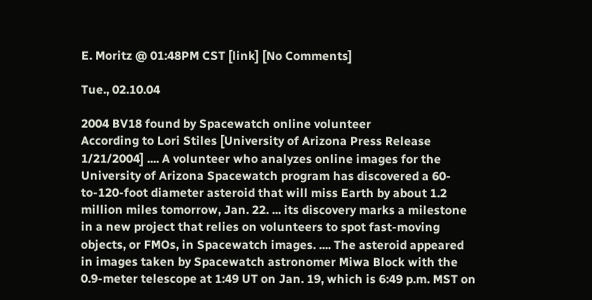E. Moritz @ 01:48PM CST [link] [No Comments]

Tue., 02.10.04

2004 BV18 found by Spacewatch online volunteer
According to Lori Stiles [University of Arizona Press Release 1/21/2004] .... A volunteer who analyzes online images for the University of Arizona Spacewatch program has discovered a 60-to-120-foot diameter asteroid that will miss Earth by about 1.2 million miles tomorrow, Jan. 22. ... its discovery marks a milestone in a new project that relies on volunteers to spot fast-moving objects, or FMOs, in Spacewatch images. .... The asteroid appeared in images taken by Spacewatch astronomer Miwa Block with the 0.9-meter telescope at 1:49 UT on Jan. 19, which is 6:49 p.m. MST on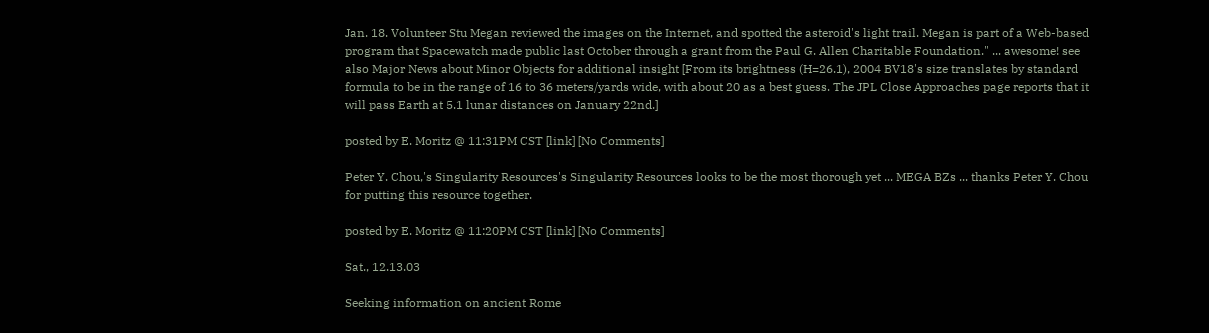Jan. 18. Volunteer Stu Megan reviewed the images on the Internet, and spotted the asteroid's light trail. Megan is part of a Web-based program that Spacewatch made public last October through a grant from the Paul G. Allen Charitable Foundation." ... awesome! see also Major News about Minor Objects for additional insight [From its brightness (H=26.1), 2004 BV18's size translates by standard formula to be in the range of 16 to 36 meters/yards wide, with about 20 as a best guess. The JPL Close Approaches page reports that it will pass Earth at 5.1 lunar distances on January 22nd.]

posted by E. Moritz @ 11:31PM CST [link] [No Comments]

Peter Y. Chou,'s Singularity Resources's Singularity Resources looks to be the most thorough yet ... MEGA BZs ... thanks Peter Y. Chou for putting this resource together.

posted by E. Moritz @ 11:20PM CST [link] [No Comments]

Sat., 12.13.03

Seeking information on ancient Rome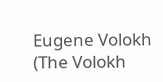Eugene Volokh (The Volokh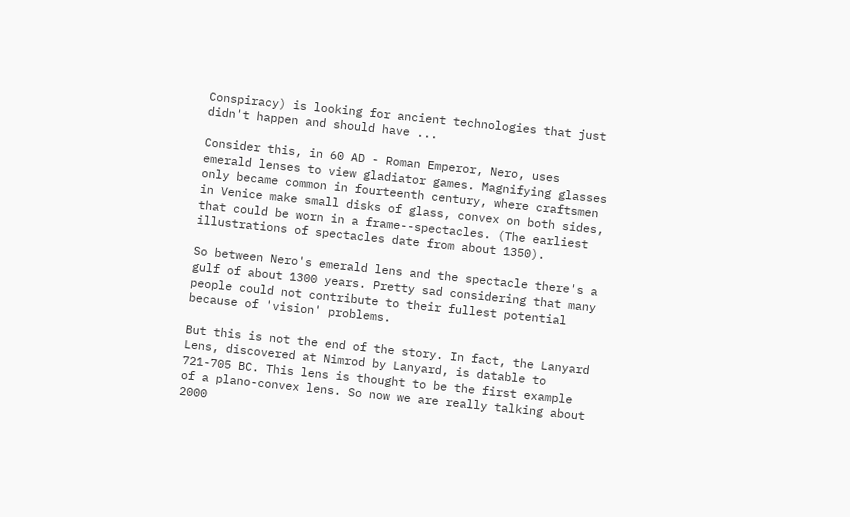Conspiracy) is looking for ancient technologies that just didn't happen and should have ...

Consider this, in 60 AD - Roman Emperor, Nero, uses emerald lenses to view gladiator games. Magnifying glasses only became common in fourteenth century, where craftsmen in Venice make small disks of glass, convex on both sides, that could be worn in a frame--spectacles. (The earliest illustrations of spectacles date from about 1350).

So between Nero's emerald lens and the spectacle there's a gulf of about 1300 years. Pretty sad considering that many people could not contribute to their fullest potential because of 'vision' problems.

But this is not the end of the story. In fact, the Lanyard Lens, discovered at Nimrod by Lanyard, is datable to 721-705 BC. This lens is thought to be the first example of a plano-convex lens. So now we are really talking about 2000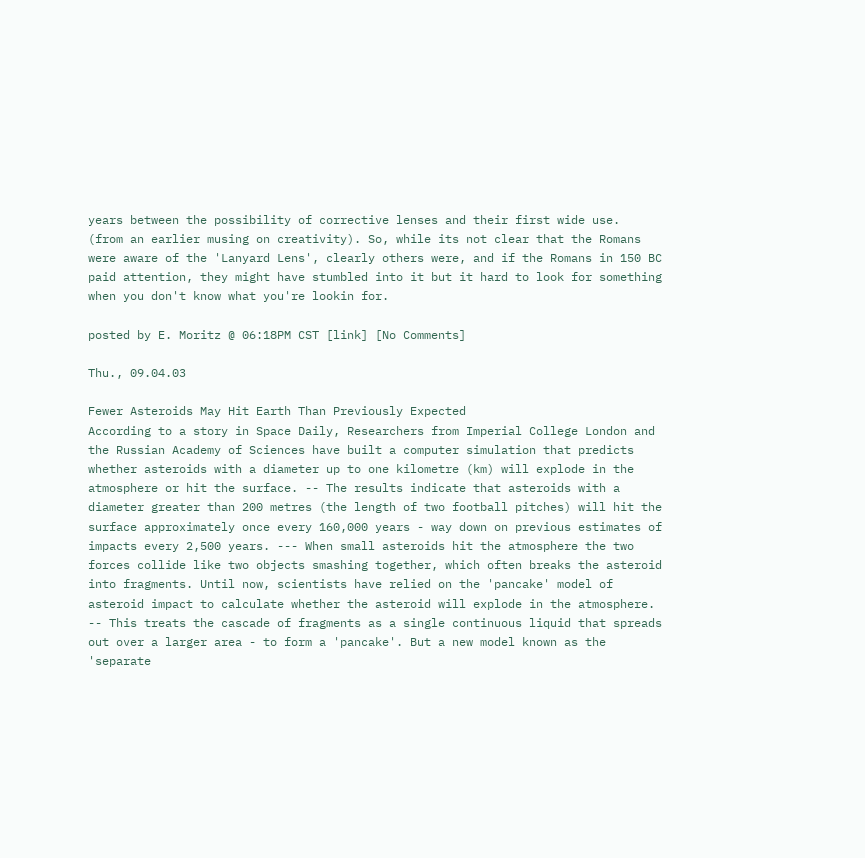years between the possibility of corrective lenses and their first wide use.
(from an earlier musing on creativity). So, while its not clear that the Romans were aware of the 'Lanyard Lens', clearly others were, and if the Romans in 150 BC paid attention, they might have stumbled into it but it hard to look for something when you don't know what you're lookin for.

posted by E. Moritz @ 06:18PM CST [link] [No Comments]

Thu., 09.04.03

Fewer Asteroids May Hit Earth Than Previously Expected
According to a story in Space Daily, Researchers from Imperial College London and the Russian Academy of Sciences have built a computer simulation that predicts whether asteroids with a diameter up to one kilometre (km) will explode in the atmosphere or hit the surface. -- The results indicate that asteroids with a diameter greater than 200 metres (the length of two football pitches) will hit the surface approximately once every 160,000 years - way down on previous estimates of impacts every 2,500 years. --- When small asteroids hit the atmosphere the two forces collide like two objects smashing together, which often breaks the asteroid into fragments. Until now, scientists have relied on the 'pancake' model of asteroid impact to calculate whether the asteroid will explode in the atmosphere. -- This treats the cascade of fragments as a single continuous liquid that spreads out over a larger area - to form a 'pancake'. But a new model known as the 'separate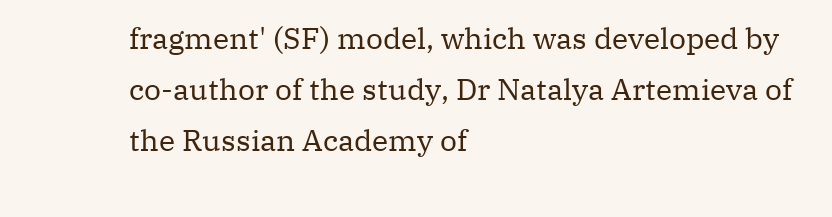fragment' (SF) model, which was developed by co-author of the study, Dr Natalya Artemieva of the Russian Academy of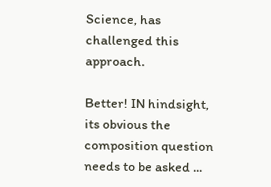Science, has challenged this approach.

Better! IN hindsight, its obvious the composition question needs to be asked ...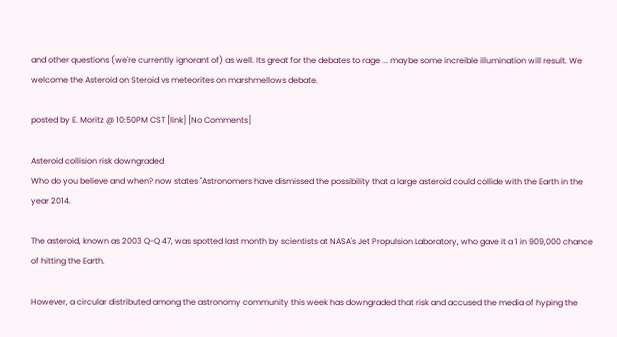and other questions (we're currently ignorant of) as well. Its great for the debates to rage ... maybe some increible illumination will result. We welcome the Asteroid on Steroid vs meteorites on marshmellows debate.

posted by E. Moritz @ 10:50PM CST [link] [No Comments]

Asteroid collision risk downgraded
Who do you believe and when? now states "Astronomers have dismissed the possibility that a large asteroid could collide with the Earth in the year 2014.

The asteroid, known as 2003 Q-Q 47, was spotted last month by scientists at NASA's Jet Propulsion Laboratory, who gave it a 1 in 909,000 chance of hitting the Earth.

However, a circular distributed among the astronomy community this week has downgraded that risk and accused the media of hyping the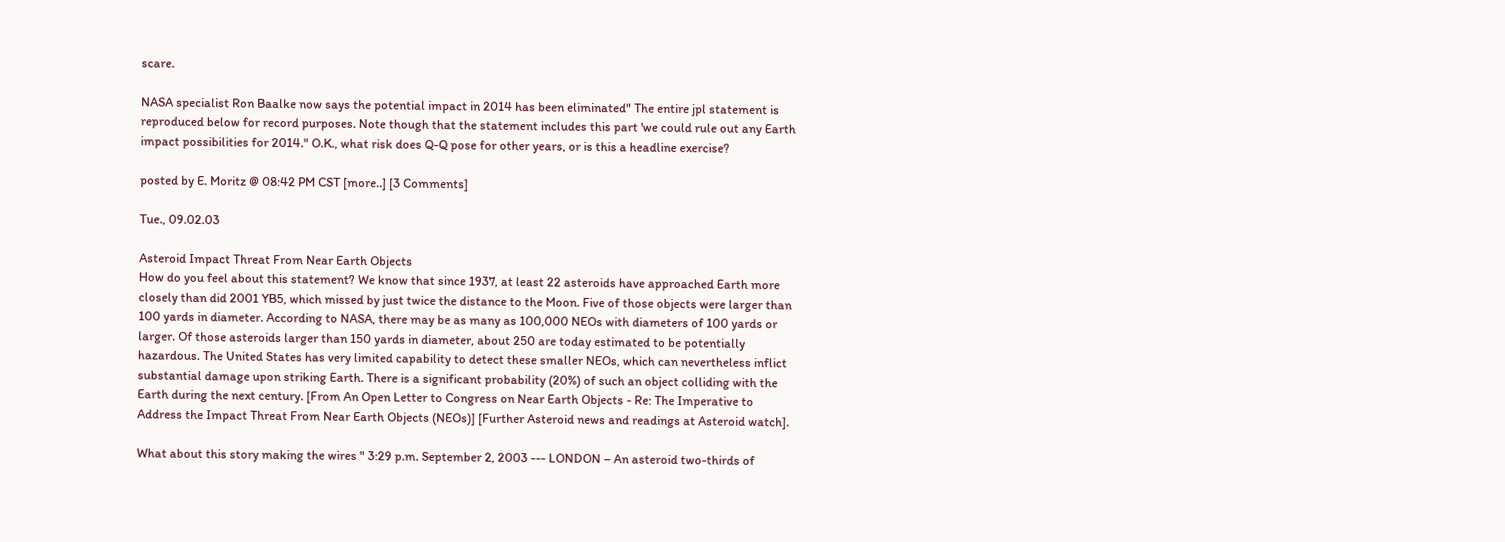scare.

NASA specialist Ron Baalke now says the potential impact in 2014 has been eliminated" The entire jpl statement is reproduced below for record purposes. Note though that the statement includes this part 'we could rule out any Earth impact possibilities for 2014." O.K., what risk does Q-Q pose for other years, or is this a headline exercise?

posted by E. Moritz @ 08:42 PM CST [more..] [3 Comments]

Tue., 09.02.03

Asteroid Impact Threat From Near Earth Objects
How do you feel about this statement? We know that since 1937, at least 22 asteroids have approached Earth more closely than did 2001 YB5, which missed by just twice the distance to the Moon. Five of those objects were larger than 100 yards in diameter. According to NASA, there may be as many as 100,000 NEOs with diameters of 100 yards or larger. Of those asteroids larger than 150 yards in diameter, about 250 are today estimated to be potentially hazardous. The United States has very limited capability to detect these smaller NEOs, which can nevertheless inflict substantial damage upon striking Earth. There is a significant probability (20%) of such an object colliding with the Earth during the next century. [From An Open Letter to Congress on Near Earth Objects - Re: The Imperative to Address the Impact Threat From Near Earth Objects (NEOs)] [Further Asteroid news and readings at Asteroid watch].

What about this story making the wires " 3:29 p.m. September 2, 2003 --- LONDON – An asteroid two-thirds of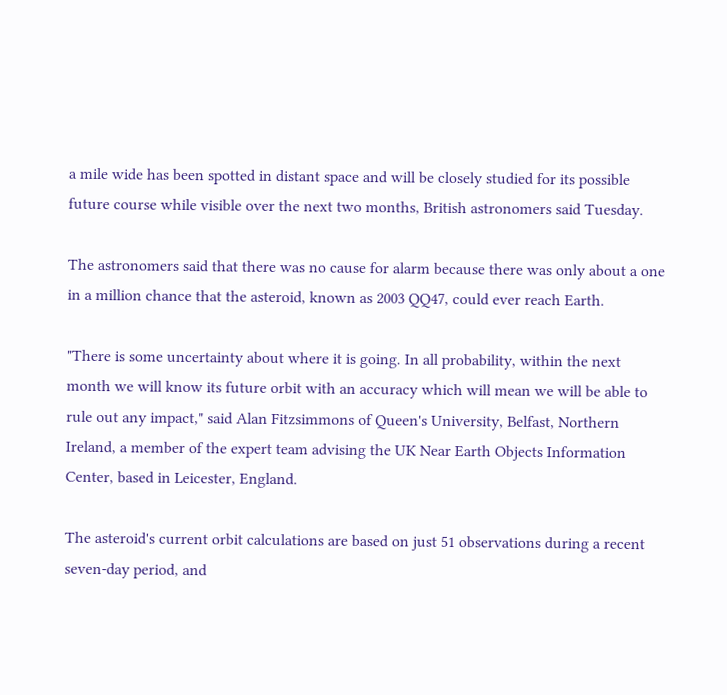a mile wide has been spotted in distant space and will be closely studied for its possible future course while visible over the next two months, British astronomers said Tuesday.

The astronomers said that there was no cause for alarm because there was only about a one in a million chance that the asteroid, known as 2003 QQ47, could ever reach Earth.

"There is some uncertainty about where it is going. In all probability, within the next month we will know its future orbit with an accuracy which will mean we will be able to rule out any impact," said Alan Fitzsimmons of Queen's University, Belfast, Northern Ireland, a member of the expert team advising the UK Near Earth Objects Information Center, based in Leicester, England.

The asteroid's current orbit calculations are based on just 51 observations during a recent seven-day period, and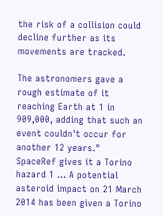the risk of a collision could decline further as its movements are tracked.

The astronomers gave a rough estimate of it reaching Earth at 1 in 909,000, adding that such an event couldn't occur for another 12 years."
SpaceRef gives it a Torino hazard 1 ... A potential asteroid impact on 21 March 2014 has been given a Torino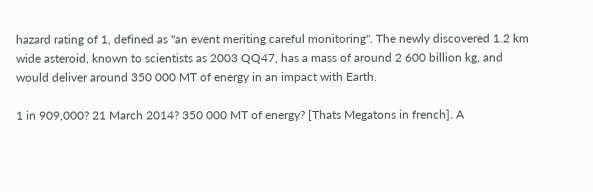hazard rating of 1, defined as "an event meriting careful monitoring". The newly discovered 1.2 km wide asteroid, known to scientists as 2003 QQ47, has a mass of around 2 600 billion kg, and would deliver around 350 000 MT of energy in an impact with Earth.

1 in 909,000? 21 March 2014? 350 000 MT of energy? [Thats Megatons in french]. A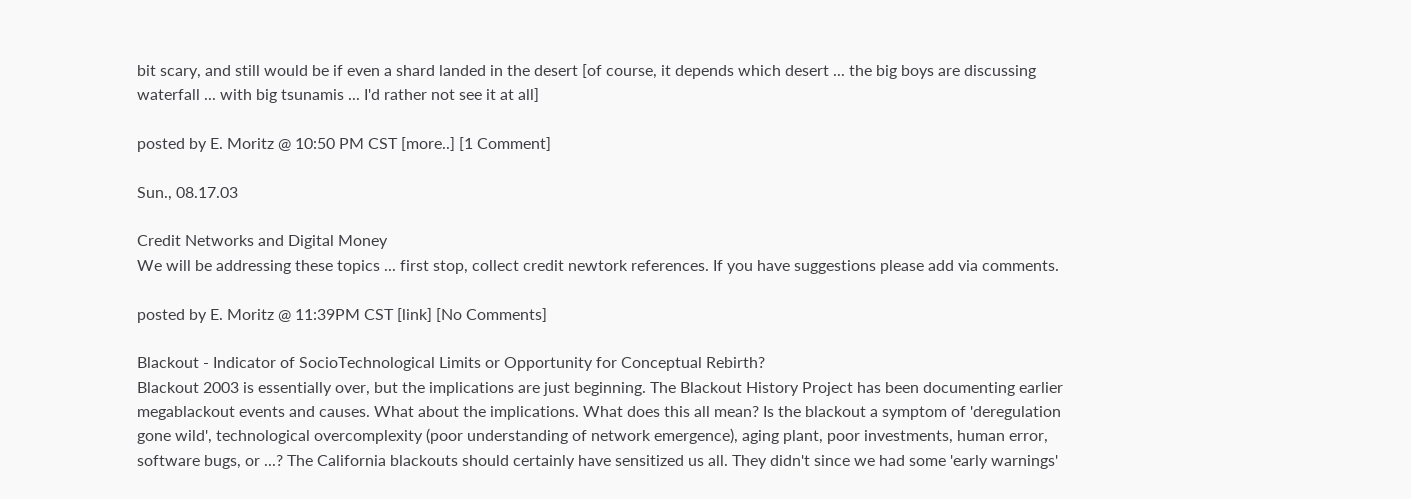bit scary, and still would be if even a shard landed in the desert [of course, it depends which desert ... the big boys are discussing waterfall ... with big tsunamis ... I'd rather not see it at all]

posted by E. Moritz @ 10:50 PM CST [more..] [1 Comment]

Sun., 08.17.03

Credit Networks and Digital Money
We will be addressing these topics ... first stop, collect credit newtork references. If you have suggestions please add via comments.

posted by E. Moritz @ 11:39PM CST [link] [No Comments]

Blackout - Indicator of SocioTechnological Limits or Opportunity for Conceptual Rebirth?
Blackout 2003 is essentially over, but the implications are just beginning. The Blackout History Project has been documenting earlier megablackout events and causes. What about the implications. What does this all mean? Is the blackout a symptom of 'deregulation gone wild', technological overcomplexity (poor understanding of network emergence), aging plant, poor investments, human error, software bugs, or ...? The California blackouts should certainly have sensitized us all. They didn't since we had some 'early warnings'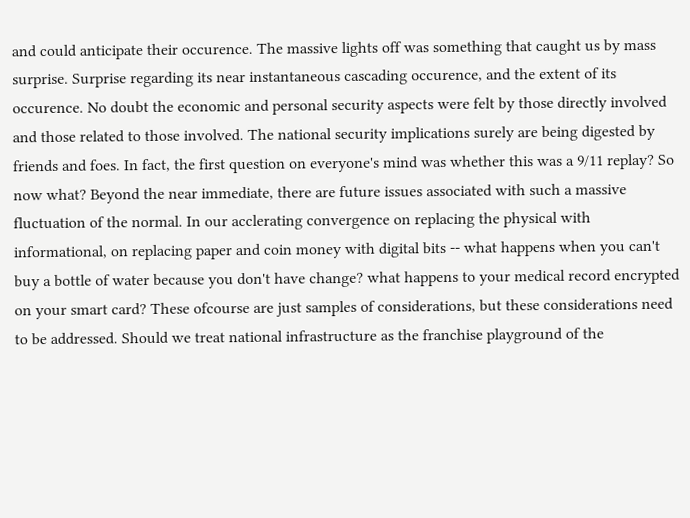and could anticipate their occurence. The massive lights off was something that caught us by mass surprise. Surprise regarding its near instantaneous cascading occurence, and the extent of its occurence. No doubt the economic and personal security aspects were felt by those directly involved and those related to those involved. The national security implications surely are being digested by friends and foes. In fact, the first question on everyone's mind was whether this was a 9/11 replay? So now what? Beyond the near immediate, there are future issues associated with such a massive fluctuation of the normal. In our acclerating convergence on replacing the physical with informational, on replacing paper and coin money with digital bits -- what happens when you can't buy a bottle of water because you don't have change? what happens to your medical record encrypted on your smart card? These ofcourse are just samples of considerations, but these considerations need to be addressed. Should we treat national infrastructure as the franchise playground of the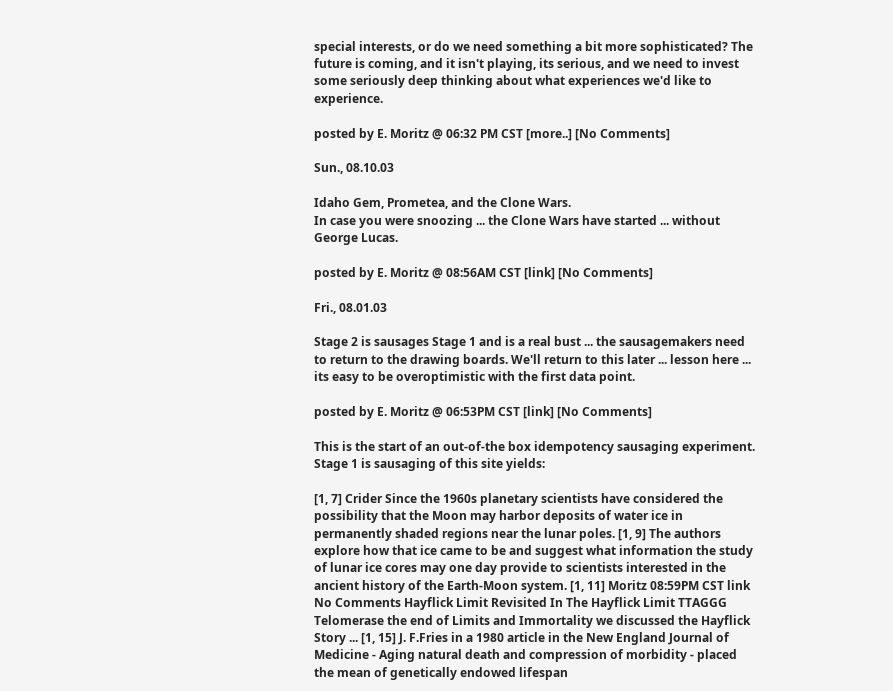special interests, or do we need something a bit more sophisticated? The future is coming, and it isn't playing, its serious, and we need to invest some seriously deep thinking about what experiences we'd like to experience.

posted by E. Moritz @ 06:32 PM CST [more..] [No Comments]

Sun., 08.10.03

Idaho Gem, Prometea, and the Clone Wars.
In case you were snoozing ... the Clone Wars have started ... without George Lucas.

posted by E. Moritz @ 08:56AM CST [link] [No Comments]

Fri., 08.01.03

Stage 2 is sausages Stage 1 and is a real bust ... the sausagemakers need to return to the drawing boards. We'll return to this later ... lesson here ... its easy to be overoptimistic with the first data point.

posted by E. Moritz @ 06:53PM CST [link] [No Comments]

This is the start of an out-of-the box idempotency sausaging experiment. Stage 1 is sausaging of this site yields:

[1, 7] Crider Since the 1960s planetary scientists have considered the possibility that the Moon may harbor deposits of water ice in permanently shaded regions near the lunar poles. [1, 9] The authors explore how that ice came to be and suggest what information the study of lunar ice cores may one day provide to scientists interested in the ancient history of the Earth-Moon system. [1, 11] Moritz 08:59PM CST link No Comments Hayflick Limit Revisited In The Hayflick Limit TTAGGG Telomerase the end of Limits and Immortality we discussed the Hayflick Story ... [1, 15] J. F.Fries in a 1980 article in the New England Journal of Medicine - Aging natural death and compression of morbidity - placed the mean of genetically endowed lifespan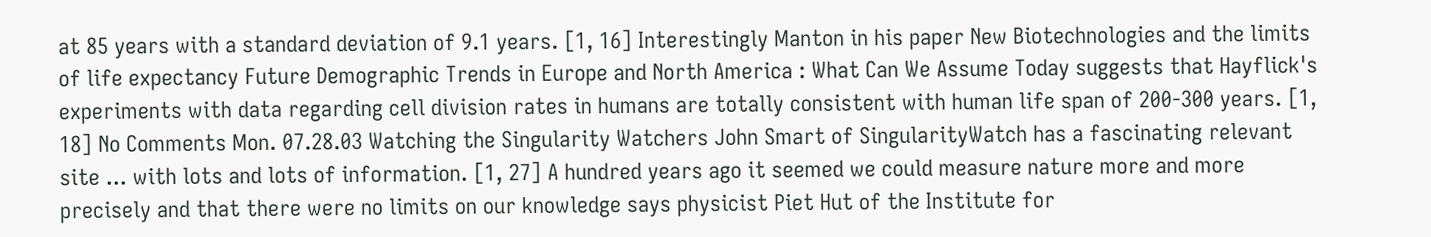at 85 years with a standard deviation of 9.1 years. [1, 16] Interestingly Manton in his paper New Biotechnologies and the limits of life expectancy Future Demographic Trends in Europe and North America : What Can We Assume Today suggests that Hayflick's experiments with data regarding cell division rates in humans are totally consistent with human life span of 200-300 years. [1, 18] No Comments Mon. 07.28.03 Watching the Singularity Watchers John Smart of SingularityWatch has a fascinating relevant site ... with lots and lots of information. [1, 27] A hundred years ago it seemed we could measure nature more and more precisely and that there were no limits on our knowledge says physicist Piet Hut of the Institute for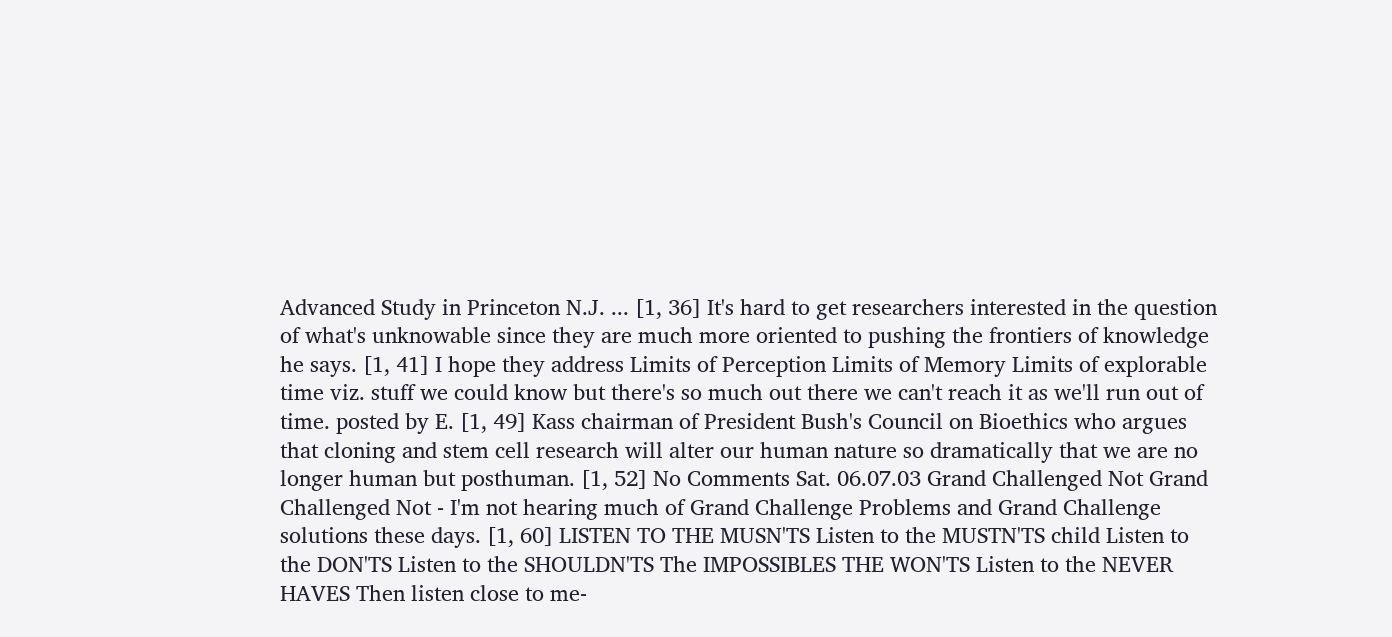Advanced Study in Princeton N.J. ... [1, 36] It's hard to get researchers interested in the question of what's unknowable since they are much more oriented to pushing the frontiers of knowledge he says. [1, 41] I hope they address Limits of Perception Limits of Memory Limits of explorable time viz. stuff we could know but there's so much out there we can't reach it as we'll run out of time. posted by E. [1, 49] Kass chairman of President Bush's Council on Bioethics who argues that cloning and stem cell research will alter our human nature so dramatically that we are no longer human but posthuman. [1, 52] No Comments Sat. 06.07.03 Grand Challenged Not Grand Challenged Not - I'm not hearing much of Grand Challenge Problems and Grand Challenge solutions these days. [1, 60] LISTEN TO THE MUSN'TS Listen to the MUSTN'TS child Listen to the DON'TS Listen to the SHOULDN'TS The IMPOSSIBLES THE WON'TS Listen to the NEVER HAVES Then listen close to me-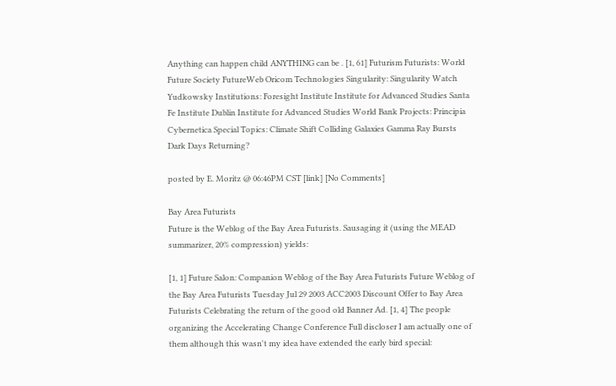Anything can happen child ANYTHING can be . [1, 61] Futurism Futurists: World Future Society FutureWeb Oricom Technologies Singularity: Singularity Watch Yudkowsky Institutions: Foresight Institute Institute for Advanced Studies Santa Fe Institute Dublin Institute for Advanced Studies World Bank Projects: Principia Cybernetica Special Topics: Climate Shift Colliding Galaxies Gamma Ray Bursts Dark Days Returning?

posted by E. Moritz @ 06:46PM CST [link] [No Comments]

Bay Area Futurists
Future is the Weblog of the Bay Area Futurists. Sausaging it (using the MEAD summarizer, 20% compression) yields:

[1, 1] Future Salon: Companion Weblog of the Bay Area Futurists Future Weblog of the Bay Area Futurists Tuesday Jul 29 2003 ACC2003 Discount Offer to Bay Area Futurists Celebrating the return of the good old Banner Ad. [1, 4] The people organizing the Accelerating Change Conference Full discloser I am actually one of them although this wasn't my idea have extended the early bird special: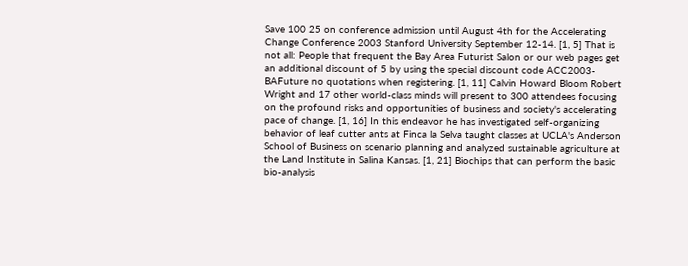Save 100 25 on conference admission until August 4th for the Accelerating Change Conference 2003 Stanford University September 12-14. [1, 5] That is not all: People that frequent the Bay Area Futurist Salon or our web pages get an additional discount of 5 by using the special discount code ACC2003-BAFuture no quotations when registering. [1, 11] Calvin Howard Bloom Robert Wright and 17 other world-class minds will present to 300 attendees focusing on the profound risks and opportunities of business and society's accelerating pace of change. [1, 16] In this endeavor he has investigated self-organizing behavior of leaf cutter ants at Finca la Selva taught classes at UCLA's Anderson School of Business on scenario planning and analyzed sustainable agriculture at the Land Institute in Salina Kansas. [1, 21] Biochips that can perform the basic bio-analysis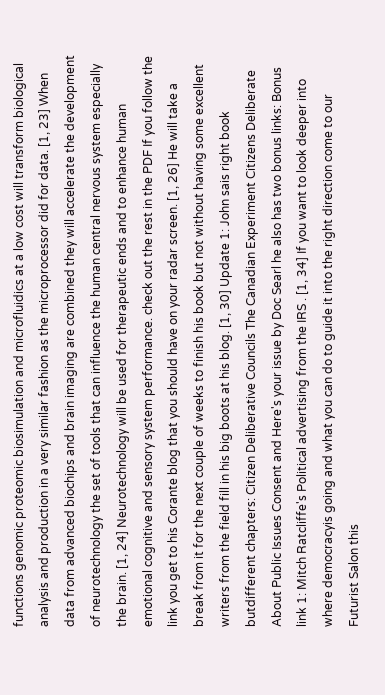functions genomic proteomic biosimulation and microfluidics at a low cost will transform biological analysis and production in a very similar fashion as the microprocessor did for data. [1, 23] When data from advanced biochips and brain imaging are combined they will accelerate the development of neurotechnology the set of tools that can influence the human central nervous system especially the brain. [1, 24] Neurotechnology will be used for therapeutic ends and to enhance human emotional cognitive and sensory system performance. check out the rest in the PDF If you follow the link you get to his Corante blog that you should have on your radar screen. [1, 26] He will take a break from it for the next couple of weeks to finish his book but not without having some excellent writers from the field fill in his big boots at his blog. [1, 30] Update 1: John sais right book butdifferent chapters: Citizen Deliberative Councils The Canadian Experiment Citizens Deliberate About Public Issues Consent and Here's your issue by Doc Searl he also has two bonus links: Bonus link 1: Mitch Ratcliffe's Political advertising from the IRS . [1, 34] If you want to look deeper into where democracyis going and what you can do to guide it into the right direction come to our Futurist Salon this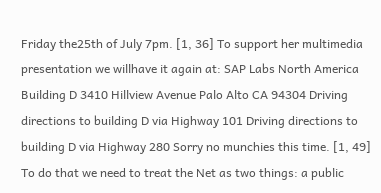Friday the25th of July 7pm. [1, 36] To support her multimedia presentation we willhave it again at: SAP Labs North America Building D 3410 Hillview Avenue Palo Alto CA 94304 Driving directions to building D via Highway 101 Driving directions to building D via Highway 280 Sorry no munchies this time. [1, 49] To do that we need to treat the Net as two things: a public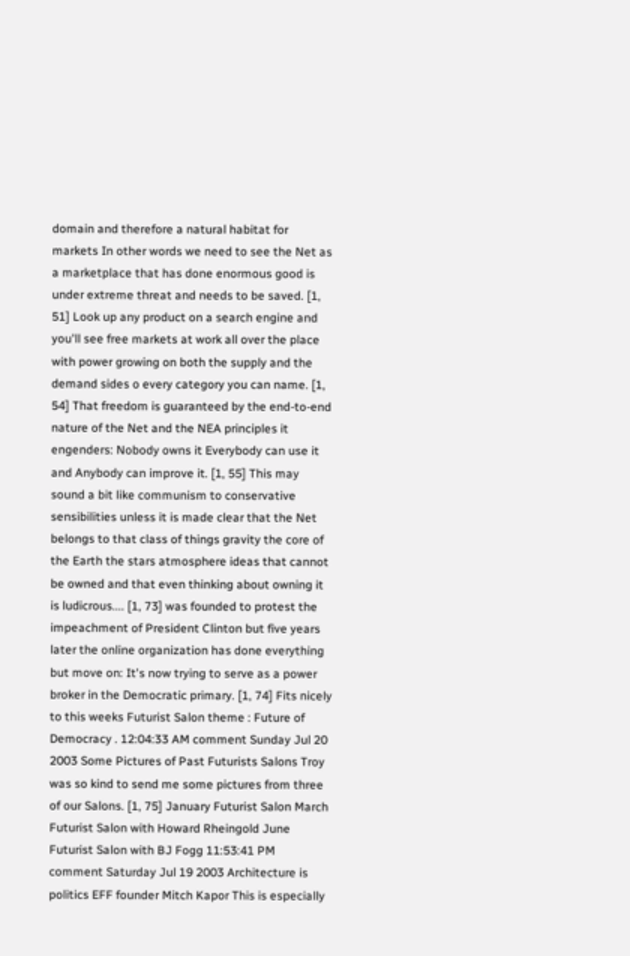domain and therefore a natural habitat for markets In other words we need to see the Net as a marketplace that has done enormous good is under extreme threat and needs to be saved. [1, 51] Look up any product on a search engine and you'll see free markets at work all over the place with power growing on both the supply and the demand sides o every category you can name. [1, 54] That freedom is guaranteed by the end-to-end nature of the Net and the NEA principles it engenders: Nobody owns it Everybody can use it and Anybody can improve it. [1, 55] This may sound a bit like communism to conservative sensibilities unless it is made clear that the Net belongs to that class of things gravity the core of the Earth the stars atmosphere ideas that cannot be owned and that even thinking about owning it is ludicrous.... [1, 73] was founded to protest the impeachment of President Clinton but five years later the online organization has done everything but move on: It's now trying to serve as a power broker in the Democratic primary. [1, 74] Fits nicely to this weeks Futurist Salon theme : Future of Democracy . 12:04:33 AM comment Sunday Jul 20 2003 Some Pictures of Past Futurists Salons Troy was so kind to send me some pictures from three of our Salons. [1, 75] January Futurist Salon March Futurist Salon with Howard Rheingold June Futurist Salon with BJ Fogg 11:53:41 PM comment Saturday Jul 19 2003 Architecture is politics EFF founder Mitch Kapor This is especially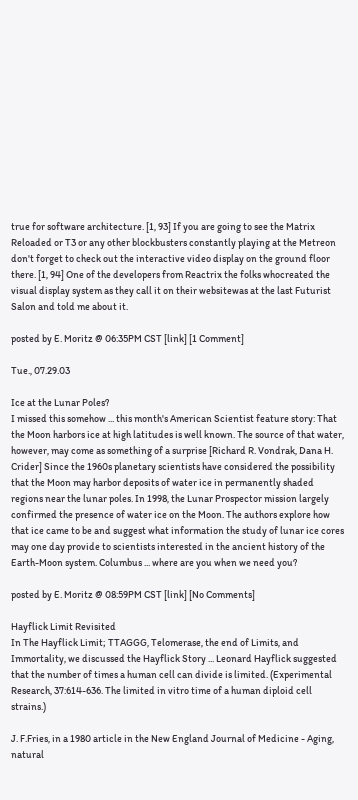true for software architecture. [1, 93] If you are going to see the Matrix Reloaded or T3 or any other blockbusters constantly playing at the Metreon don't forget to check out the interactive video display on the ground floor there. [1, 94] One of the developers from Reactrix the folks whocreated the visual display system as they call it on their websitewas at the last Futurist Salon and told me about it.

posted by E. Moritz @ 06:35PM CST [link] [1 Comment]

Tue., 07.29.03

Ice at the Lunar Poles?
I missed this somehow ... this month's American Scientist feature story: That the Moon harbors ice at high latitudes is well known. The source of that water, however, may come as something of a surprise [Richard R. Vondrak, Dana H. Crider] Since the 1960s planetary scientists have considered the possibility that the Moon may harbor deposits of water ice in permanently shaded regions near the lunar poles. In 1998, the Lunar Prospector mission largely confirmed the presence of water ice on the Moon. The authors explore how that ice came to be and suggest what information the study of lunar ice cores may one day provide to scientists interested in the ancient history of the Earth-Moon system. Columbus ... where are you when we need you?

posted by E. Moritz @ 08:59PM CST [link] [No Comments]

Hayflick Limit Revisited
In The Hayflick Limit; TTAGGG, Telomerase, the end of Limits, and Immortality, we discussed the Hayflick Story ... Leonard Hayflick suggested that the number of times a human cell can divide is limited. (Experimental Research, 37:614-636. The limited in vitro time of a human diploid cell strains.)

J. F.Fries, in a 1980 article in the New England Journal of Medicine - Aging, natural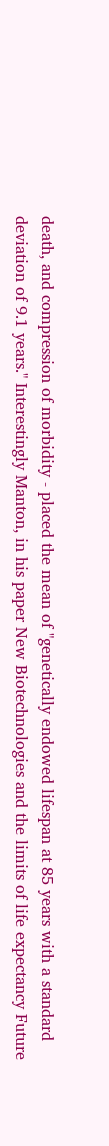death, and compression of morbidity - placed the mean of "genetically endowed lifespan at 85 years with a standard deviation of 9.1 years." Interestingly Manton, in his paper New Biotechnologies and the limits of life expectancy Future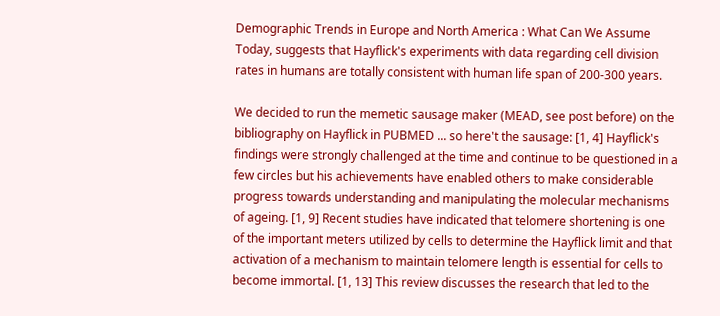Demographic Trends in Europe and North America : What Can We Assume Today, suggests that Hayflick's experiments with data regarding cell division rates in humans are totally consistent with human life span of 200-300 years.

We decided to run the memetic sausage maker (MEAD, see post before) on the bibliography on Hayflick in PUBMED ... so here't the sausage: [1, 4] Hayflick's findings were strongly challenged at the time and continue to be questioned in a few circles but his achievements have enabled others to make considerable progress towards understanding and manipulating the molecular mechanisms of ageing. [1, 9] Recent studies have indicated that telomere shortening is one of the important meters utilized by cells to determine the Hayflick limit and that activation of a mechanism to maintain telomere length is essential for cells to become immortal. [1, 13] This review discusses the research that led to the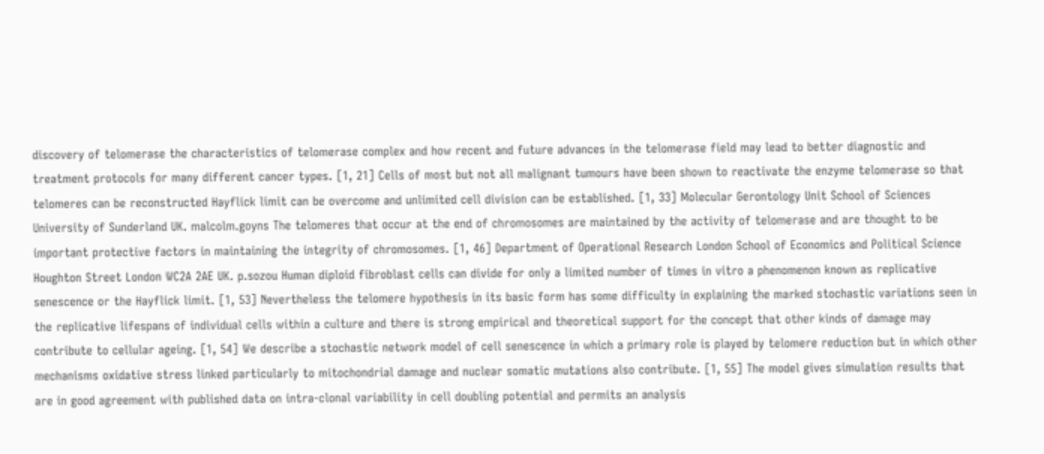discovery of telomerase the characteristics of telomerase complex and how recent and future advances in the telomerase field may lead to better diagnostic and treatment protocols for many different cancer types. [1, 21] Cells of most but not all malignant tumours have been shown to reactivate the enzyme telomerase so that telomeres can be reconstructed Hayflick limit can be overcome and unlimited cell division can be established. [1, 33] Molecular Gerontology Unit School of Sciences University of Sunderland UK. malcolm.goyns The telomeres that occur at the end of chromosomes are maintained by the activity of telomerase and are thought to be important protective factors in maintaining the integrity of chromosomes. [1, 46] Department of Operational Research London School of Economics and Political Science Houghton Street London WC2A 2AE UK. p.sozou Human diploid fibroblast cells can divide for only a limited number of times in vitro a phenomenon known as replicative senescence or the Hayflick limit. [1, 53] Nevertheless the telomere hypothesis in its basic form has some difficulty in explaining the marked stochastic variations seen in the replicative lifespans of individual cells within a culture and there is strong empirical and theoretical support for the concept that other kinds of damage may contribute to cellular ageing. [1, 54] We describe a stochastic network model of cell senescence in which a primary role is played by telomere reduction but in which other mechanisms oxidative stress linked particularly to mitochondrial damage and nuclear somatic mutations also contribute. [1, 55] The model gives simulation results that are in good agreement with published data on intra-clonal variability in cell doubling potential and permits an analysis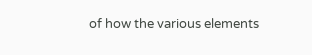of how the various elements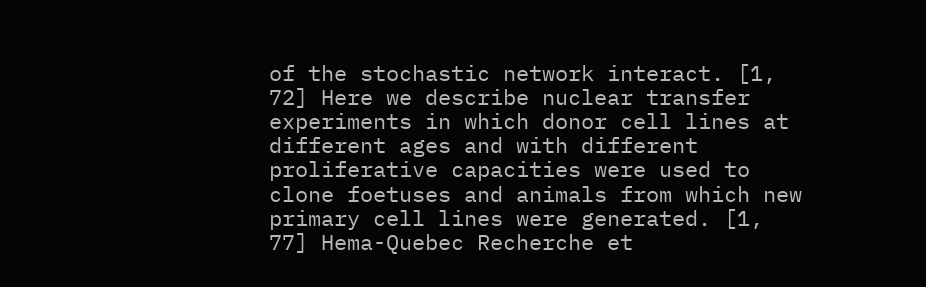of the stochastic network interact. [1, 72] Here we describe nuclear transfer experiments in which donor cell lines at different ages and with different proliferative capacities were used to clone foetuses and animals from which new primary cell lines were generated. [1, 77] Hema-Quebec Recherche et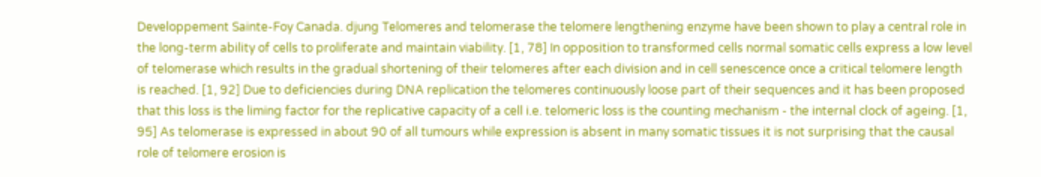Developpement Sainte-Foy Canada. djung Telomeres and telomerase the telomere lengthening enzyme have been shown to play a central role in the long-term ability of cells to proliferate and maintain viability. [1, 78] In opposition to transformed cells normal somatic cells express a low level of telomerase which results in the gradual shortening of their telomeres after each division and in cell senescence once a critical telomere length is reached. [1, 92] Due to deficiencies during DNA replication the telomeres continuously loose part of their sequences and it has been proposed that this loss is the liming factor for the replicative capacity of a cell i.e. telomeric loss is the counting mechanism - the internal clock of ageing. [1, 95] As telomerase is expressed in about 90 of all tumours while expression is absent in many somatic tissues it is not surprising that the causal role of telomere erosion is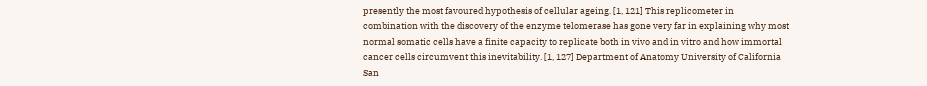presently the most favoured hypothesis of cellular ageing. [1, 121] This replicometer in combination with the discovery of the enzyme telomerase has gone very far in explaining why most normal somatic cells have a finite capacity to replicate both in vivo and in vitro and how immortal cancer cells circumvent this inevitability. [1, 127] Department of Anatomy University of California San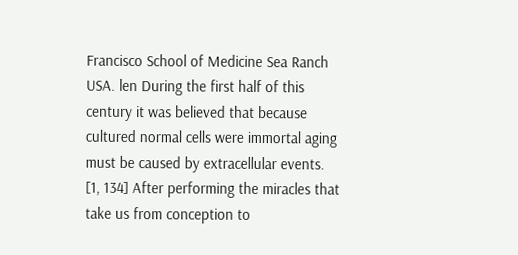Francisco School of Medicine Sea Ranch USA. len During the first half of this century it was believed that because cultured normal cells were immortal aging must be caused by extracellular events. [1, 134] After performing the miracles that take us from conception to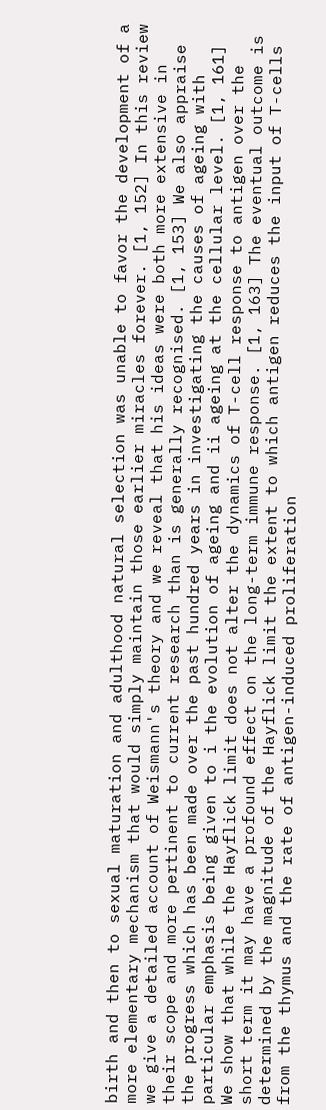birth and then to sexual maturation and adulthood natural selection was unable to favor the development of a more elementary mechanism that would simply maintain those earlier miracles forever. [1, 152] In this review we give a detailed account of Weismann's theory and we reveal that his ideas were both more extensive in their scope and more pertinent to current research than is generally recognised. [1, 153] We also appraise the progress which has been made over the past hundred years in investigating the causes of ageing with particular emphasis being given to i the evolution of ageing and ii ageing at the cellular level. [1, 161] We show that while the Hayflick limit does not alter the dynamics of T-cell response to antigen over the short term it may have a profound effect on the long-term immune response. [1, 163] The eventual outcome is determined by the magnitude of the Hayflick limit the extent to which antigen reduces the input of T-cells from the thymus and the rate of antigen-induced proliferation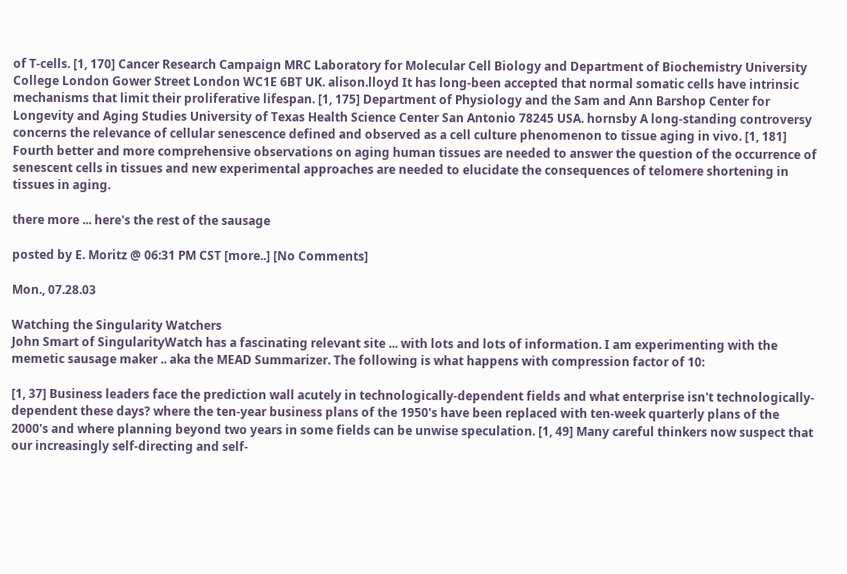of T-cells. [1, 170] Cancer Research Campaign MRC Laboratory for Molecular Cell Biology and Department of Biochemistry University College London Gower Street London WC1E 6BT UK. alison.lloyd It has long-been accepted that normal somatic cells have intrinsic mechanisms that limit their proliferative lifespan. [1, 175] Department of Physiology and the Sam and Ann Barshop Center for Longevity and Aging Studies University of Texas Health Science Center San Antonio 78245 USA. hornsby A long-standing controversy concerns the relevance of cellular senescence defined and observed as a cell culture phenomenon to tissue aging in vivo. [1, 181] Fourth better and more comprehensive observations on aging human tissues are needed to answer the question of the occurrence of senescent cells in tissues and new experimental approaches are needed to elucidate the consequences of telomere shortening in tissues in aging.

there more ... here's the rest of the sausage

posted by E. Moritz @ 06:31 PM CST [more..] [No Comments]

Mon., 07.28.03

Watching the Singularity Watchers
John Smart of SingularityWatch has a fascinating relevant site ... with lots and lots of information. I am experimenting with the memetic sausage maker .. aka the MEAD Summarizer. The following is what happens with compression factor of 10:

[1, 37] Business leaders face the prediction wall acutely in technologically-dependent fields and what enterprise isn't technologically-dependent these days? where the ten-year business plans of the 1950's have been replaced with ten-week quarterly plans of the 2000's and where planning beyond two years in some fields can be unwise speculation. [1, 49] Many careful thinkers now suspect that our increasingly self-directing and self-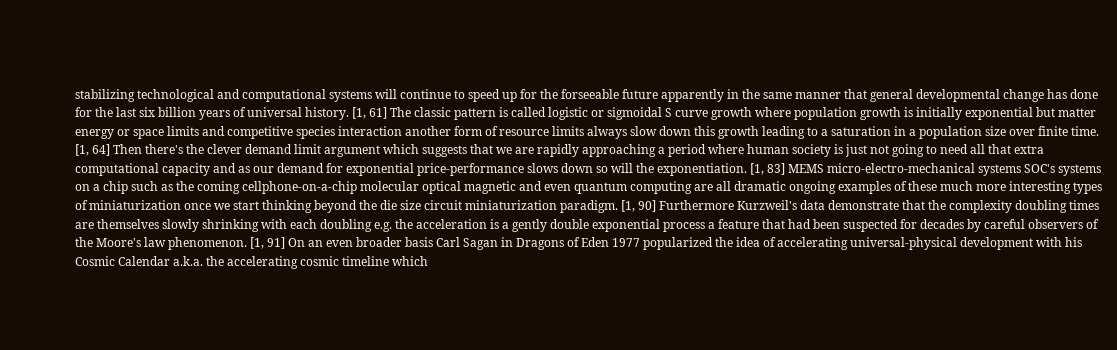stabilizing technological and computational systems will continue to speed up for the forseeable future apparently in the same manner that general developmental change has done for the last six billion years of universal history. [1, 61] The classic pattern is called logistic or sigmoidal S curve growth where population growth is initially exponential but matter energy or space limits and competitive species interaction another form of resource limits always slow down this growth leading to a saturation in a population size over finite time. [1, 64] Then there's the clever demand limit argument which suggests that we are rapidly approaching a period where human society is just not going to need all that extra computational capacity and as our demand for exponential price-performance slows down so will the exponentiation. [1, 83] MEMS micro-electro-mechanical systems SOC's systems on a chip such as the coming cellphone-on-a-chip molecular optical magnetic and even quantum computing are all dramatic ongoing examples of these much more interesting types of miniaturization once we start thinking beyond the die size circuit miniaturization paradigm. [1, 90] Furthermore Kurzweil's data demonstrate that the complexity doubling times are themselves slowly shrinking with each doubling e.g. the acceleration is a gently double exponential process a feature that had been suspected for decades by careful observers of the Moore's law phenomenon. [1, 91] On an even broader basis Carl Sagan in Dragons of Eden 1977 popularized the idea of accelerating universal-physical development with his Cosmic Calendar a.k.a. the accelerating cosmic timeline which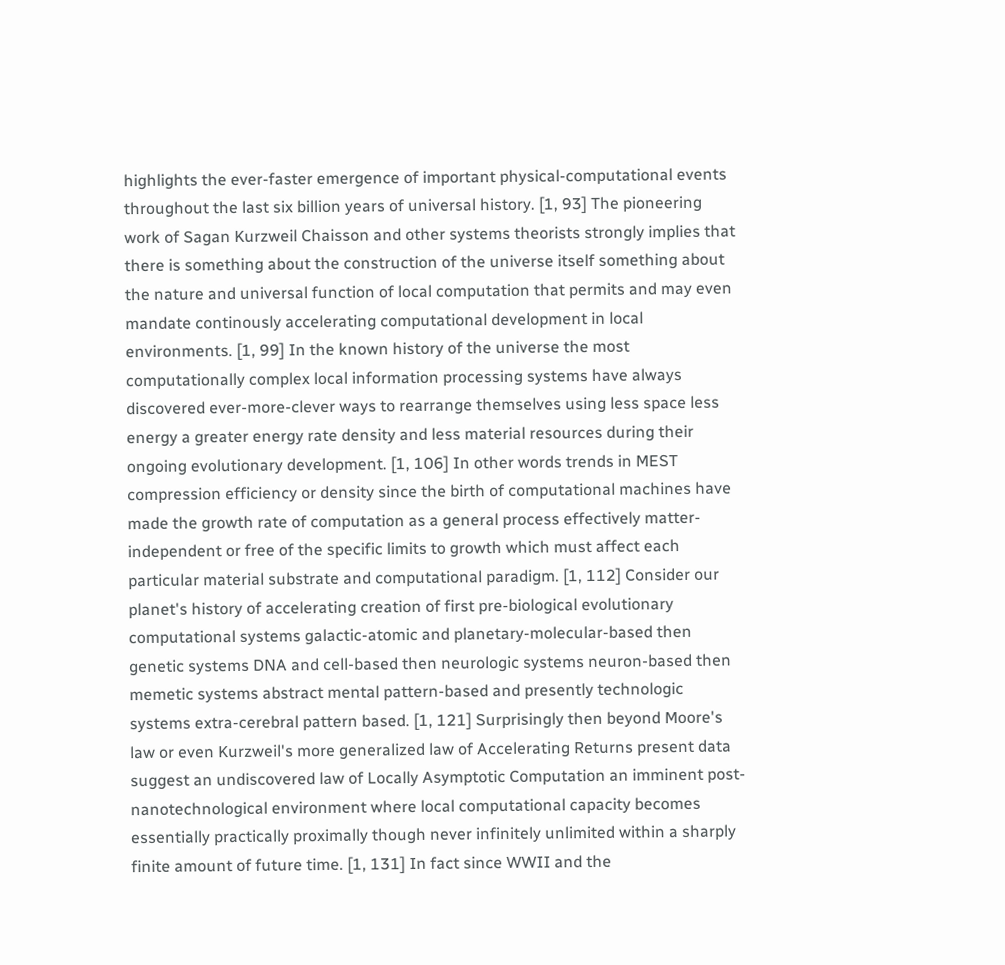highlights the ever-faster emergence of important physical-computational events throughout the last six billion years of universal history. [1, 93] The pioneering work of Sagan Kurzweil Chaisson and other systems theorists strongly implies that there is something about the construction of the universe itself something about the nature and universal function of local computation that permits and may even mandate continously accelerating computational development in local environments. [1, 99] In the known history of the universe the most computationally complex local information processing systems have always discovered ever-more-clever ways to rearrange themselves using less space less energy a greater energy rate density and less material resources during their ongoing evolutionary development. [1, 106] In other words trends in MEST compression efficiency or density since the birth of computational machines have made the growth rate of computation as a general process effectively matter-independent or free of the specific limits to growth which must affect each particular material substrate and computational paradigm. [1, 112] Consider our planet's history of accelerating creation of first pre-biological evolutionary computational systems galactic-atomic and planetary-molecular-based then genetic systems DNA and cell-based then neurologic systems neuron-based then memetic systems abstract mental pattern-based and presently technologic systems extra-cerebral pattern based. [1, 121] Surprisingly then beyond Moore's law or even Kurzweil's more generalized law of Accelerating Returns present data suggest an undiscovered law of Locally Asymptotic Computation an imminent post-nanotechnological environment where local computational capacity becomes essentially practically proximally though never infinitely unlimited within a sharply finite amount of future time. [1, 131] In fact since WWII and the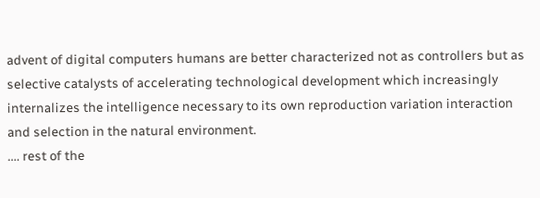advent of digital computers humans are better characterized not as controllers but as selective catalysts of accelerating technological development which increasingly internalizes the intelligence necessary to its own reproduction variation interaction and selection in the natural environment.
.... rest of the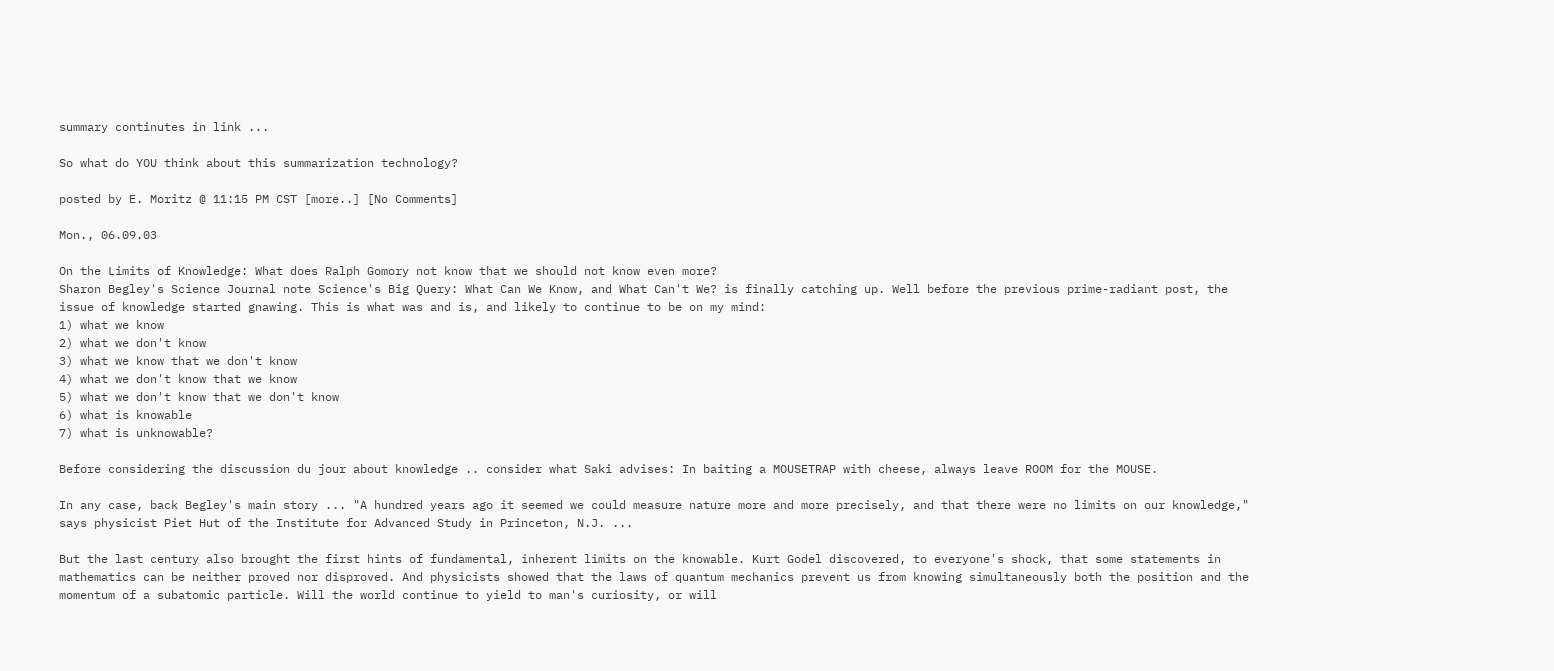summary continutes in link ...

So what do YOU think about this summarization technology?

posted by E. Moritz @ 11:15 PM CST [more..] [No Comments]

Mon., 06.09.03

On the Limits of Knowledge: What does Ralph Gomory not know that we should not know even more?
Sharon Begley's Science Journal note Science's Big Query: What Can We Know, and What Can't We? is finally catching up. Well before the previous prime-radiant post, the issue of knowledge started gnawing. This is what was and is, and likely to continue to be on my mind:
1) what we know
2) what we don't know
3) what we know that we don't know
4) what we don't know that we know
5) what we don't know that we don't know
6) what is knowable
7) what is unknowable?

Before considering the discussion du jour about knowledge .. consider what Saki advises: In baiting a MOUSETRAP with cheese, always leave ROOM for the MOUSE.

In any case, back Begley's main story ... "A hundred years ago it seemed we could measure nature more and more precisely, and that there were no limits on our knowledge," says physicist Piet Hut of the Institute for Advanced Study in Princeton, N.J. ...

But the last century also brought the first hints of fundamental, inherent limits on the knowable. Kurt Godel discovered, to everyone's shock, that some statements in mathematics can be neither proved nor disproved. And physicists showed that the laws of quantum mechanics prevent us from knowing simultaneously both the position and the momentum of a subatomic particle. Will the world continue to yield to man's curiosity, or will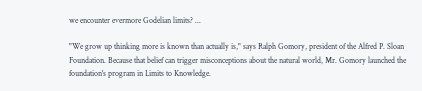we encounter evermore Godelian limits? ...

"We grow up thinking more is known than actually is," says Ralph Gomory, president of the Alfred P. Sloan Foundation. Because that belief can trigger misconceptions about the natural world, Mr. Gomory launched the foundation's program in Limits to Knowledge.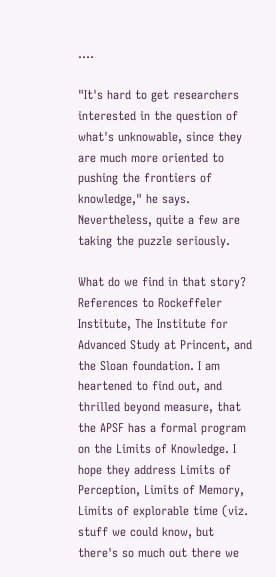....

"It's hard to get researchers interested in the question of what's unknowable, since they are much more oriented to pushing the frontiers of knowledge," he says. Nevertheless, quite a few are taking the puzzle seriously.

What do we find in that story? References to Rockeffeler Institute, The Institute for Advanced Study at Princent, and the Sloan foundation. I am heartened to find out, and thrilled beyond measure, that the APSF has a formal program on the Limits of Knowledge. I hope they address Limits of Perception, Limits of Memory, Limits of explorable time (viz. stuff we could know, but there's so much out there we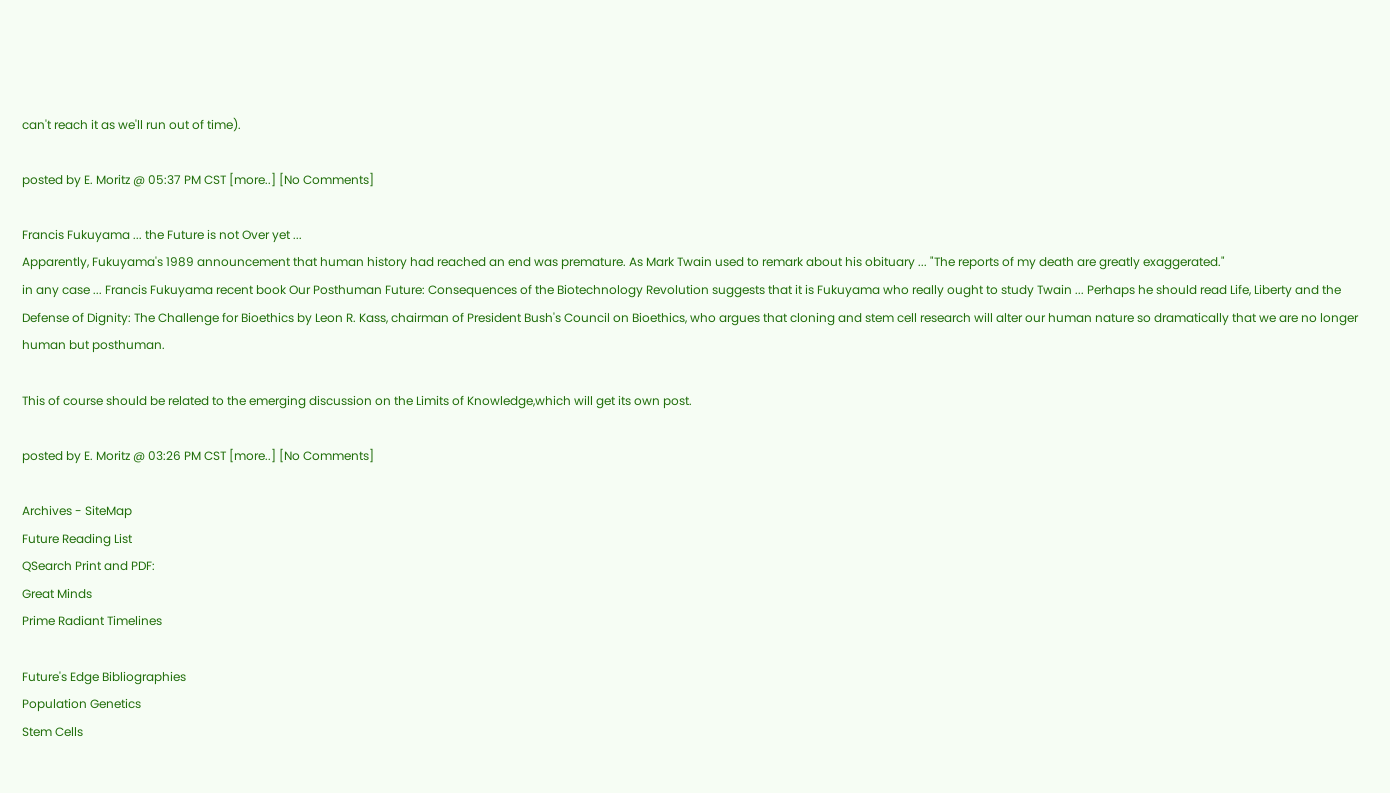can't reach it as we'll run out of time).

posted by E. Moritz @ 05:37 PM CST [more..] [No Comments]

Francis Fukuyama ... the Future is not Over yet ...
Apparently, Fukuyama's 1989 announcement that human history had reached an end was premature. As Mark Twain used to remark about his obituary ... "The reports of my death are greatly exaggerated."
in any case ... Francis Fukuyama recent book Our Posthuman Future: Consequences of the Biotechnology Revolution suggests that it is Fukuyama who really ought to study Twain ... Perhaps he should read Life, Liberty and the Defense of Dignity: The Challenge for Bioethics by Leon R. Kass, chairman of President Bush's Council on Bioethics, who argues that cloning and stem cell research will alter our human nature so dramatically that we are no longer human but posthuman.

This of course should be related to the emerging discussion on the Limits of Knowledge,which will get its own post.

posted by E. Moritz @ 03:26 PM CST [more..] [No Comments]

Archives - SiteMap
Future Reading List
QSearch Print and PDF:
Great Minds
Prime Radiant Timelines

Future's Edge Bibliographies
Population Genetics
Stem Cells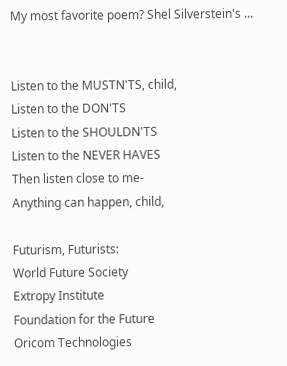My most favorite poem? Shel Silverstein's ...


Listen to the MUSTN'TS, child,
Listen to the DON'TS
Listen to the SHOULDN'TS
Listen to the NEVER HAVES
Then listen close to me-
Anything can happen, child,

Futurism, Futurists:
World Future Society
Extropy Institute
Foundation for the Future
Oricom Technologies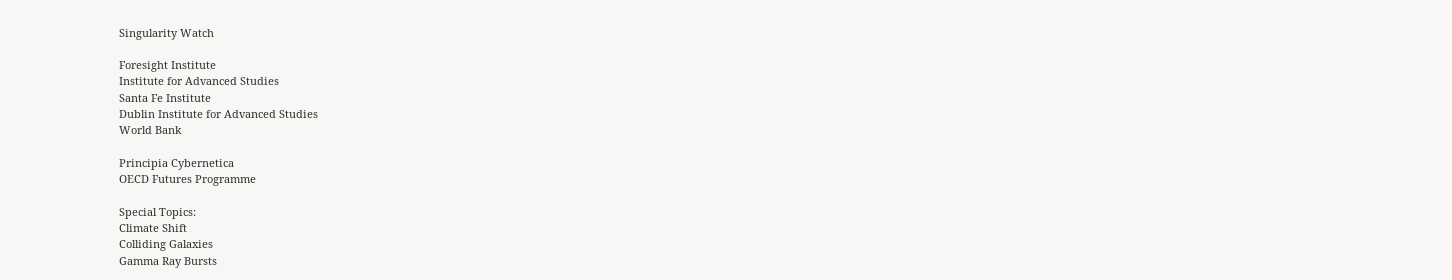Singularity Watch

Foresight Institute
Institute for Advanced Studies
Santa Fe Institute
Dublin Institute for Advanced Studies
World Bank

Principia Cybernetica
OECD Futures Programme

Special Topics:
Climate Shift
Colliding Galaxies
Gamma Ray Bursts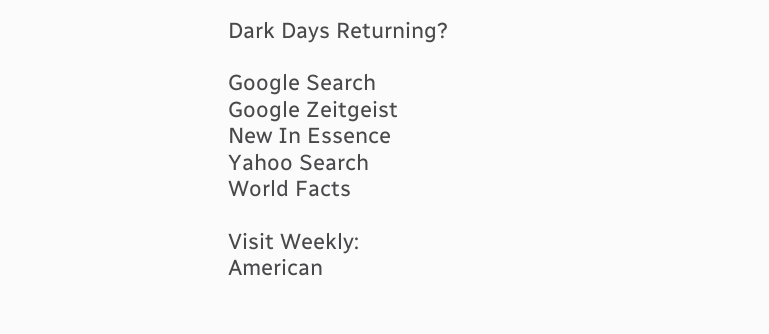Dark Days Returning?

Google Search
Google Zeitgeist
New In Essence
Yahoo Search
World Facts

Visit Weekly:
American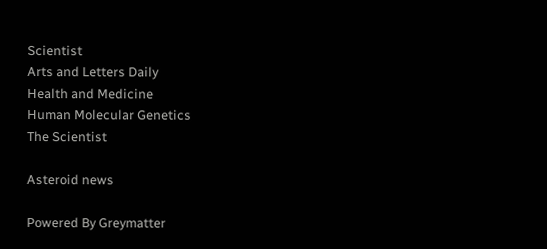Scientist
Arts and Letters Daily
Health and Medicine
Human Molecular Genetics
The Scientist

Asteroid news

Powered By Greymatter